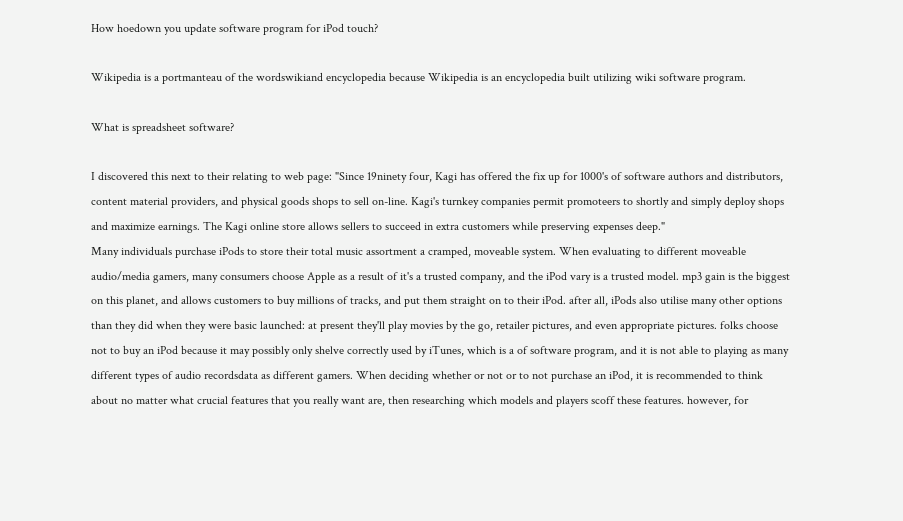How hoedown you update software program for iPod touch?

Wikipedia is a portmanteau of the wordswikiand encyclopedia because Wikipedia is an encyclopedia built utilizing wiki software program.

What is spreadsheet software?

I discovered this next to their relating to web page: "Since 19ninety four, Kagi has offered the fix up for 1000's of software authors and distributors, content material providers, and physical goods shops to sell on-line. Kagi's turnkey companies permit promoteers to shortly and simply deploy shops and maximize earnings. The Kagi online store allows sellers to succeed in extra customers while preserving expenses deep."
Many individuals purchase iPods to store their total music assortment a cramped, moveable system. When evaluating to different moveable audio/media gamers, many consumers choose Apple as a result of it's a trusted company, and the iPod vary is a trusted model. mp3 gain is the biggest on this planet, and allows customers to buy millions of tracks, and put them straight on to their iPod. after all, iPods also utilise many other options than they did when they were basic launched: at present they'll play movies by the go, retailer pictures, and even appropriate pictures. folks choose not to buy an iPod because it may possibly only shelve correctly used by iTunes, which is a of software program, and it is not able to playing as many different types of audio recordsdata as different gamers. When deciding whether or not or to not purchase an iPod, it is recommended to think about no matter what crucial features that you really want are, then researching which models and players scoff these features. however, for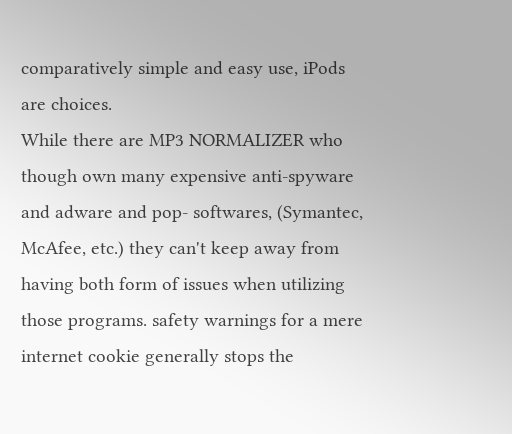comparatively simple and easy use, iPods are choices.
While there are MP3 NORMALIZER who though own many expensive anti-spyware and adware and pop- softwares, (Symantec, McAfee, etc.) they can't keep away from having both form of issues when utilizing those programs. safety warnings for a mere internet cookie generally stops the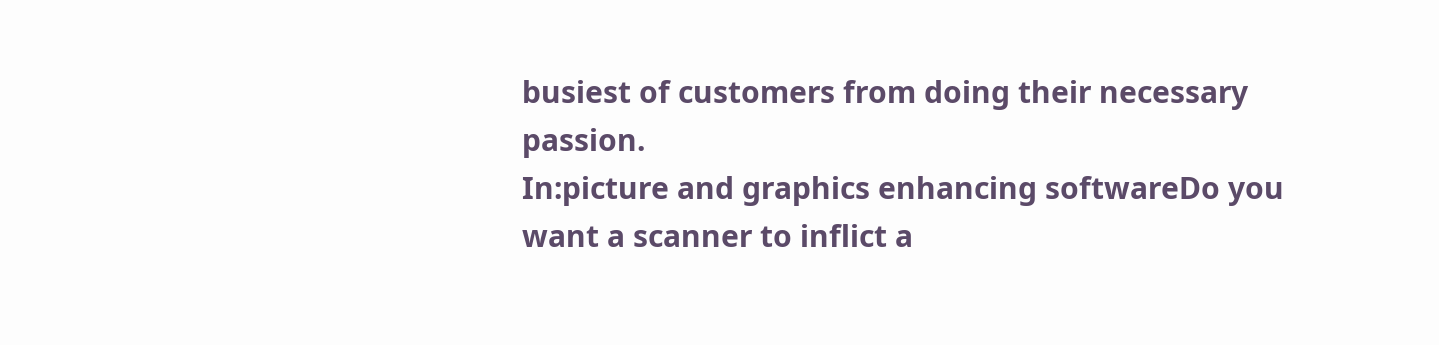busiest of customers from doing their necessary passion.
In:picture and graphics enhancing softwareDo you want a scanner to inflict a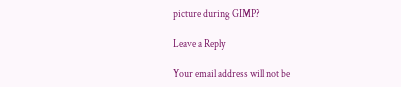picture during GIMP?

Leave a Reply

Your email address will not be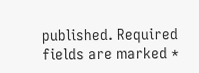published. Required fields are marked *